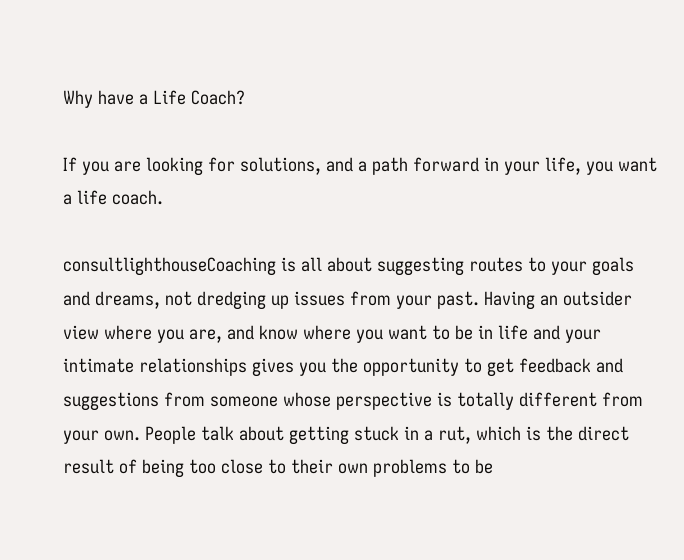Why have a Life Coach?

If you are looking for solutions, and a path forward in your life, you want a life coach.

consultlighthouseCoaching is all about suggesting routes to your goals and dreams, not dredging up issues from your past. Having an outsider view where you are, and know where you want to be in life and your intimate relationships gives you the opportunity to get feedback and suggestions from someone whose perspective is totally different from your own. People talk about getting stuck in a rut, which is the direct result of being too close to their own problems to be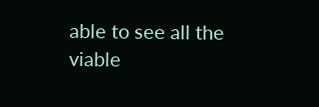able to see all the viable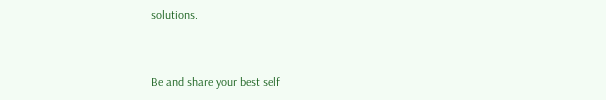solutions.


Be and share your best self